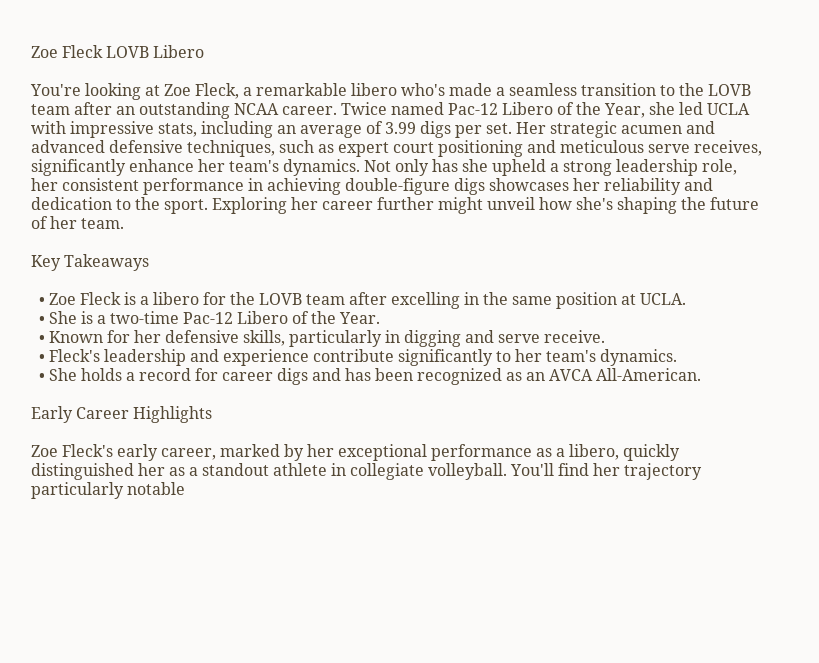Zoe Fleck LOVB Libero

You're looking at Zoe Fleck, a remarkable libero who's made a seamless transition to the LOVB team after an outstanding NCAA career. Twice named Pac-12 Libero of the Year, she led UCLA with impressive stats, including an average of 3.99 digs per set. Her strategic acumen and advanced defensive techniques, such as expert court positioning and meticulous serve receives, significantly enhance her team's dynamics. Not only has she upheld a strong leadership role, her consistent performance in achieving double-figure digs showcases her reliability and dedication to the sport. Exploring her career further might unveil how she's shaping the future of her team.

Key Takeaways

  • Zoe Fleck is a libero for the LOVB team after excelling in the same position at UCLA.
  • She is a two-time Pac-12 Libero of the Year.
  • Known for her defensive skills, particularly in digging and serve receive.
  • Fleck's leadership and experience contribute significantly to her team's dynamics.
  • She holds a record for career digs and has been recognized as an AVCA All-American.

Early Career Highlights

Zoe Fleck's early career, marked by her exceptional performance as a libero, quickly distinguished her as a standout athlete in collegiate volleyball. You'll find her trajectory particularly notable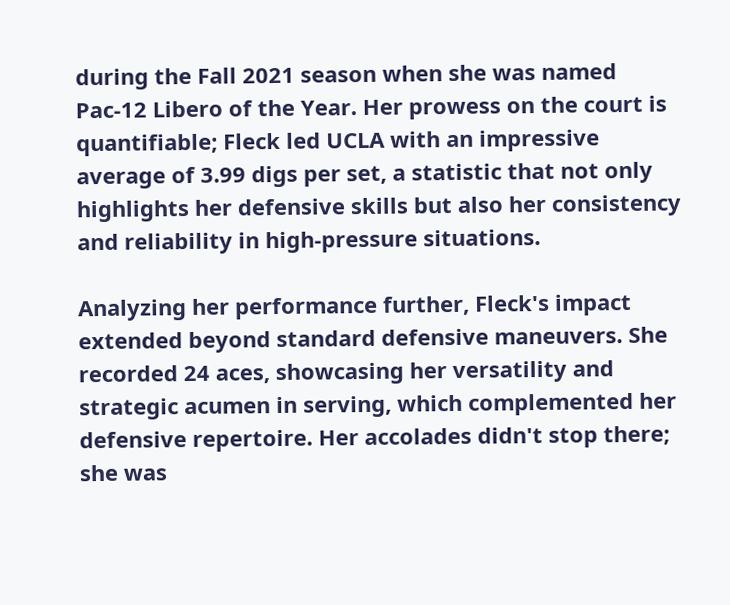during the Fall 2021 season when she was named Pac-12 Libero of the Year. Her prowess on the court is quantifiable; Fleck led UCLA with an impressive average of 3.99 digs per set, a statistic that not only highlights her defensive skills but also her consistency and reliability in high-pressure situations.

Analyzing her performance further, Fleck's impact extended beyond standard defensive maneuvers. She recorded 24 aces, showcasing her versatility and strategic acumen in serving, which complemented her defensive repertoire. Her accolades didn't stop there; she was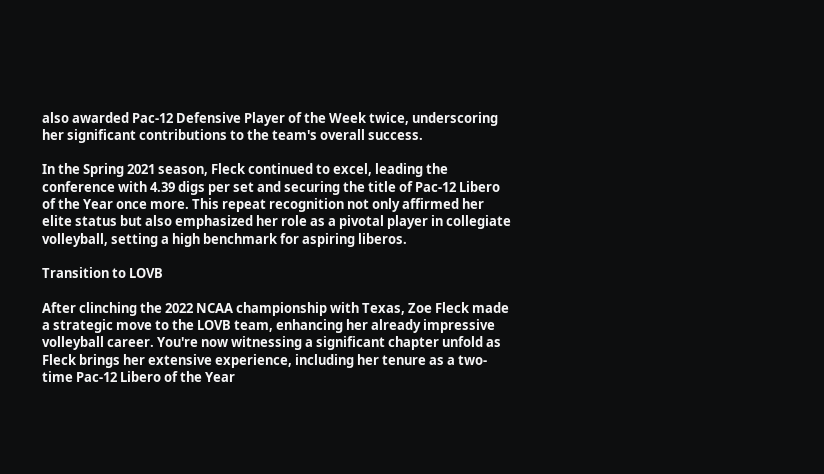also awarded Pac-12 Defensive Player of the Week twice, underscoring her significant contributions to the team's overall success.

In the Spring 2021 season, Fleck continued to excel, leading the conference with 4.39 digs per set and securing the title of Pac-12 Libero of the Year once more. This repeat recognition not only affirmed her elite status but also emphasized her role as a pivotal player in collegiate volleyball, setting a high benchmark for aspiring liberos.

Transition to LOVB

After clinching the 2022 NCAA championship with Texas, Zoe Fleck made a strategic move to the LOVB team, enhancing her already impressive volleyball career. You're now witnessing a significant chapter unfold as Fleck brings her extensive experience, including her tenure as a two-time Pac-12 Libero of the Year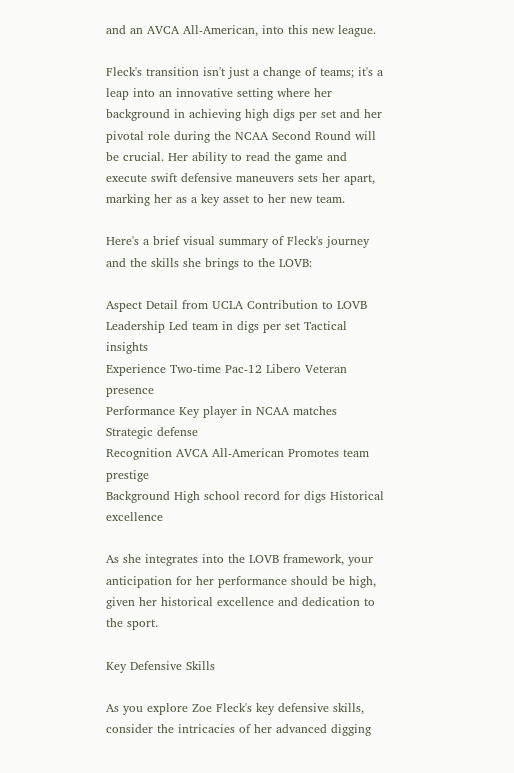and an AVCA All-American, into this new league.

Fleck's transition isn't just a change of teams; it's a leap into an innovative setting where her background in achieving high digs per set and her pivotal role during the NCAA Second Round will be crucial. Her ability to read the game and execute swift defensive maneuvers sets her apart, marking her as a key asset to her new team.

Here's a brief visual summary of Fleck's journey and the skills she brings to the LOVB:

Aspect Detail from UCLA Contribution to LOVB
Leadership Led team in digs per set Tactical insights
Experience Two-time Pac-12 Libero Veteran presence
Performance Key player in NCAA matches Strategic defense
Recognition AVCA All-American Promotes team prestige
Background High school record for digs Historical excellence

As she integrates into the LOVB framework, your anticipation for her performance should be high, given her historical excellence and dedication to the sport.

Key Defensive Skills

As you explore Zoe Fleck's key defensive skills, consider the intricacies of her advanced digging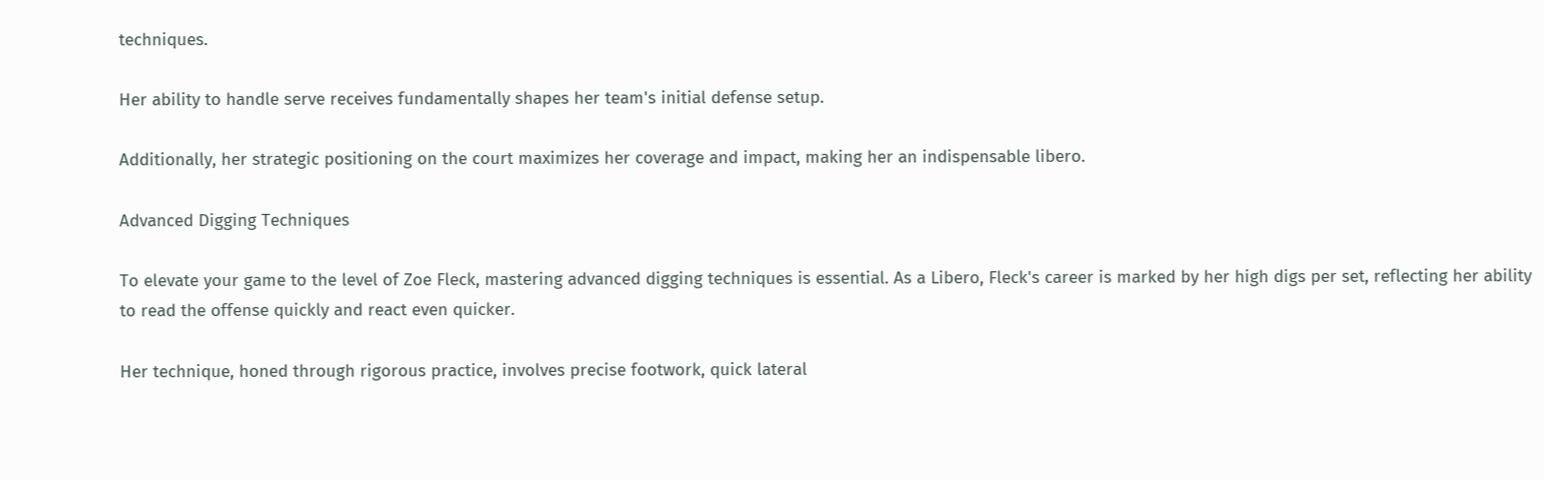techniques.

Her ability to handle serve receives fundamentally shapes her team's initial defense setup.

Additionally, her strategic positioning on the court maximizes her coverage and impact, making her an indispensable libero.

Advanced Digging Techniques

To elevate your game to the level of Zoe Fleck, mastering advanced digging techniques is essential. As a Libero, Fleck's career is marked by her high digs per set, reflecting her ability to read the offense quickly and react even quicker.

Her technique, honed through rigorous practice, involves precise footwork, quick lateral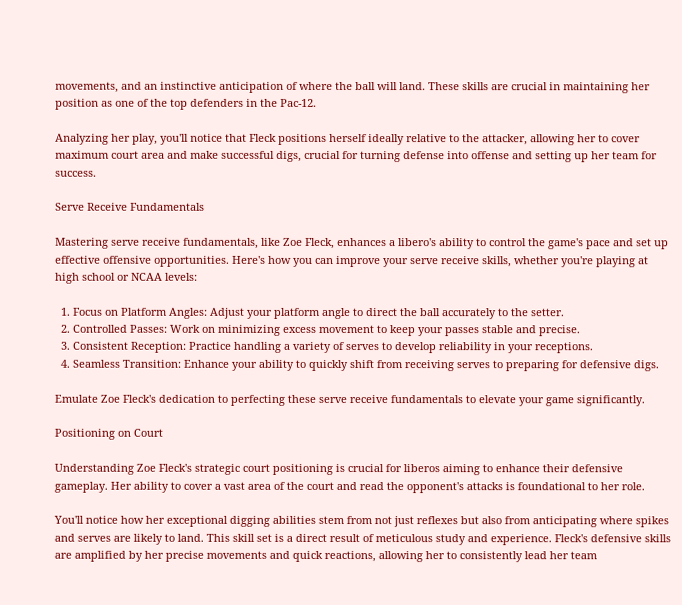movements, and an instinctive anticipation of where the ball will land. These skills are crucial in maintaining her position as one of the top defenders in the Pac-12.

Analyzing her play, you'll notice that Fleck positions herself ideally relative to the attacker, allowing her to cover maximum court area and make successful digs, crucial for turning defense into offense and setting up her team for success.

Serve Receive Fundamentals

Mastering serve receive fundamentals, like Zoe Fleck, enhances a libero's ability to control the game's pace and set up effective offensive opportunities. Here's how you can improve your serve receive skills, whether you're playing at high school or NCAA levels:

  1. Focus on Platform Angles: Adjust your platform angle to direct the ball accurately to the setter.
  2. Controlled Passes: Work on minimizing excess movement to keep your passes stable and precise.
  3. Consistent Reception: Practice handling a variety of serves to develop reliability in your receptions.
  4. Seamless Transition: Enhance your ability to quickly shift from receiving serves to preparing for defensive digs.

Emulate Zoe Fleck's dedication to perfecting these serve receive fundamentals to elevate your game significantly.

Positioning on Court

Understanding Zoe Fleck's strategic court positioning is crucial for liberos aiming to enhance their defensive gameplay. Her ability to cover a vast area of the court and read the opponent's attacks is foundational to her role.

You'll notice how her exceptional digging abilities stem from not just reflexes but also from anticipating where spikes and serves are likely to land. This skill set is a direct result of meticulous study and experience. Fleck's defensive skills are amplified by her precise movements and quick reactions, allowing her to consistently lead her team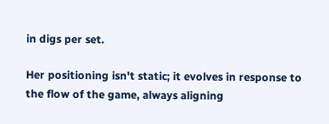in digs per set.

Her positioning isn't static; it evolves in response to the flow of the game, always aligning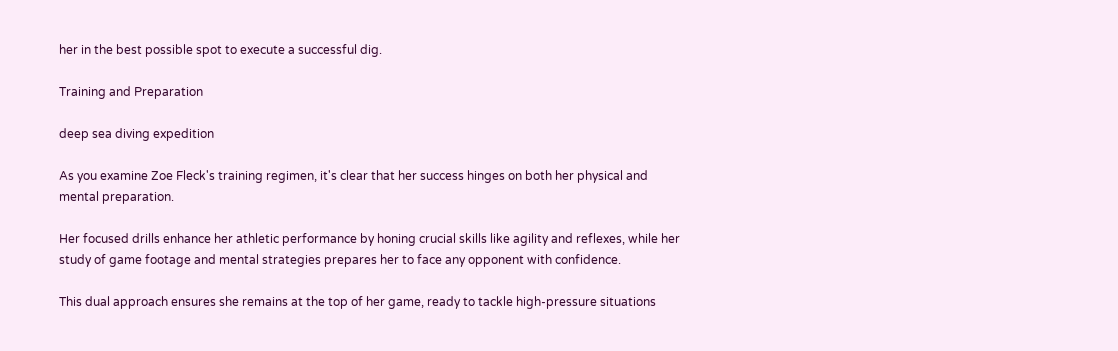her in the best possible spot to execute a successful dig.

Training and Preparation

deep sea diving expedition

As you examine Zoe Fleck's training regimen, it's clear that her success hinges on both her physical and mental preparation.

Her focused drills enhance her athletic performance by honing crucial skills like agility and reflexes, while her study of game footage and mental strategies prepares her to face any opponent with confidence.

This dual approach ensures she remains at the top of her game, ready to tackle high-pressure situations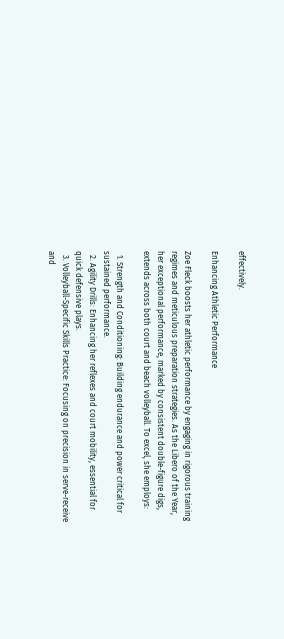effectively.

Enhancing Athletic Performance

Zoe Fleck boosts her athletic performance by engaging in rigorous training regimes and meticulous preparation strategies. As the Libero of the Year, her exceptional performance, marked by consistent double-figure digs, extends across both court and beach volleyball. To excel, she employs:

  1. Strength and Conditioning: Building endurance and power critical for sustained performance.
  2. Agility Drills: Enhancing her reflexes and court mobility, essential for quick defensive plays.
  3. Volleyball-Specific Skills Practice: Focusing on precision in serve-receive and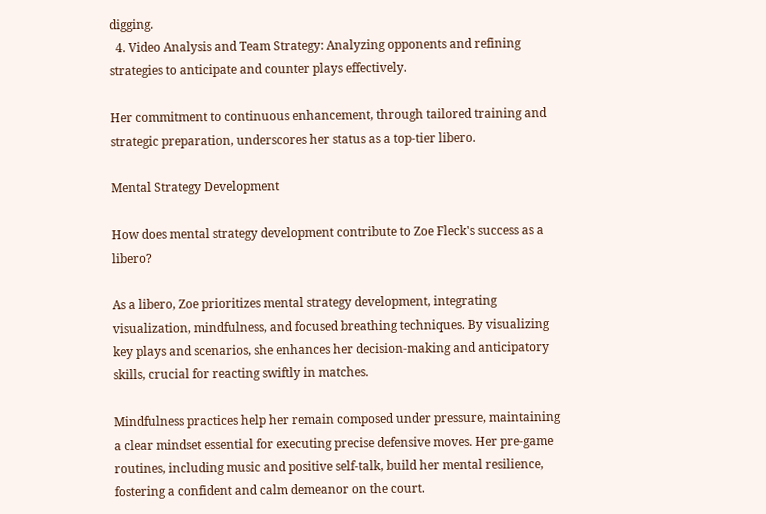digging.
  4. Video Analysis and Team Strategy: Analyzing opponents and refining strategies to anticipate and counter plays effectively.

Her commitment to continuous enhancement, through tailored training and strategic preparation, underscores her status as a top-tier libero.

Mental Strategy Development

How does mental strategy development contribute to Zoe Fleck's success as a libero?

As a libero, Zoe prioritizes mental strategy development, integrating visualization, mindfulness, and focused breathing techniques. By visualizing key plays and scenarios, she enhances her decision-making and anticipatory skills, crucial for reacting swiftly in matches.

Mindfulness practices help her remain composed under pressure, maintaining a clear mindset essential for executing precise defensive moves. Her pre-game routines, including music and positive self-talk, build her mental resilience, fostering a confident and calm demeanor on the court.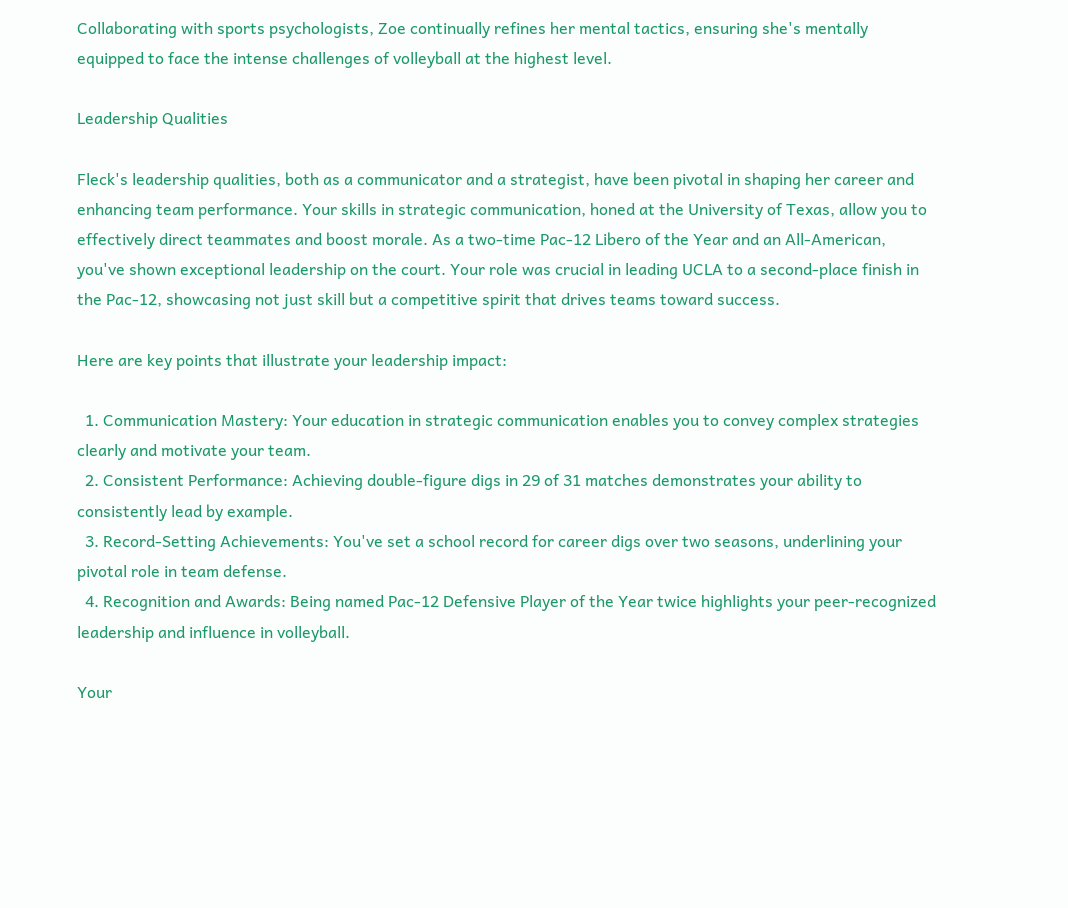Collaborating with sports psychologists, Zoe continually refines her mental tactics, ensuring she's mentally equipped to face the intense challenges of volleyball at the highest level.

Leadership Qualities

Fleck's leadership qualities, both as a communicator and a strategist, have been pivotal in shaping her career and enhancing team performance. Your skills in strategic communication, honed at the University of Texas, allow you to effectively direct teammates and boost morale. As a two-time Pac-12 Libero of the Year and an All-American, you've shown exceptional leadership on the court. Your role was crucial in leading UCLA to a second-place finish in the Pac-12, showcasing not just skill but a competitive spirit that drives teams toward success.

Here are key points that illustrate your leadership impact:

  1. Communication Mastery: Your education in strategic communication enables you to convey complex strategies clearly and motivate your team.
  2. Consistent Performance: Achieving double-figure digs in 29 of 31 matches demonstrates your ability to consistently lead by example.
  3. Record-Setting Achievements: You've set a school record for career digs over two seasons, underlining your pivotal role in team defense.
  4. Recognition and Awards: Being named Pac-12 Defensive Player of the Year twice highlights your peer-recognized leadership and influence in volleyball.

Your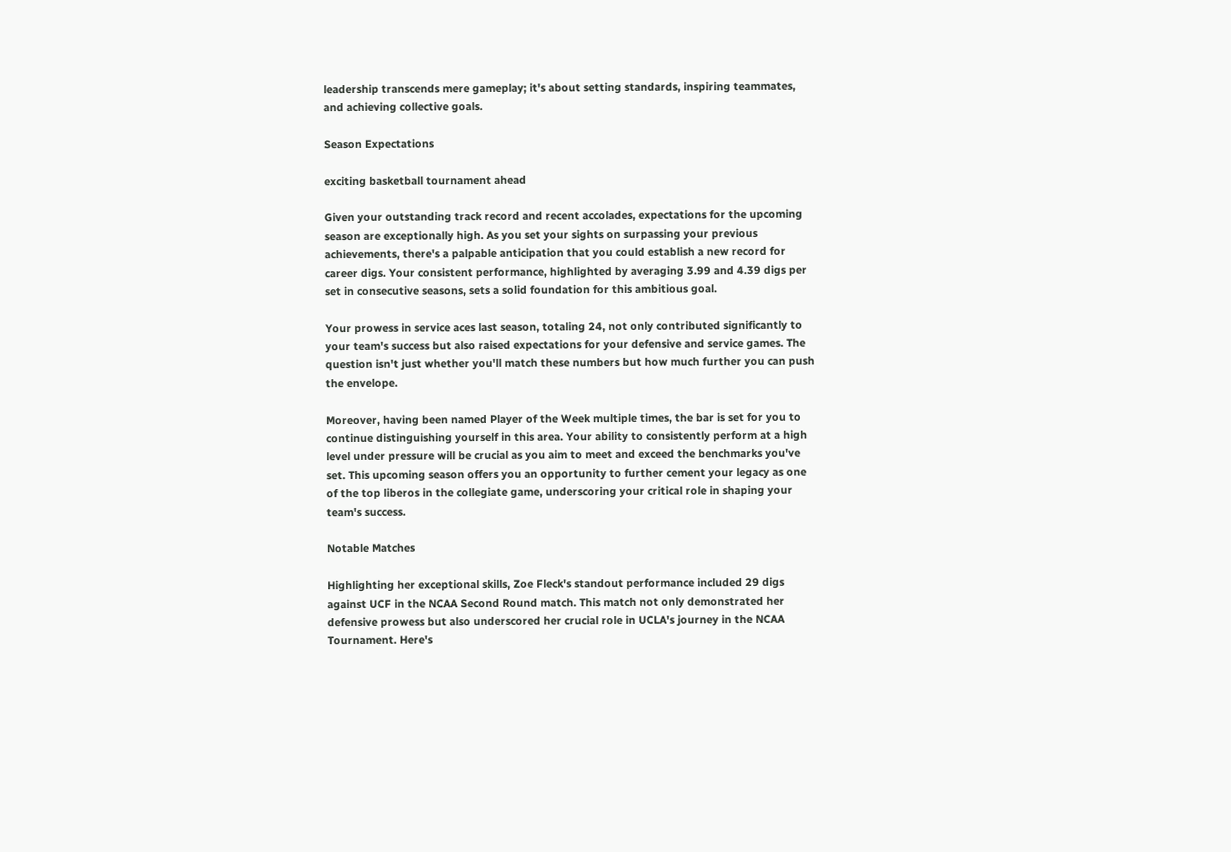leadership transcends mere gameplay; it's about setting standards, inspiring teammates, and achieving collective goals.

Season Expectations

exciting basketball tournament ahead

Given your outstanding track record and recent accolades, expectations for the upcoming season are exceptionally high. As you set your sights on surpassing your previous achievements, there's a palpable anticipation that you could establish a new record for career digs. Your consistent performance, highlighted by averaging 3.99 and 4.39 digs per set in consecutive seasons, sets a solid foundation for this ambitious goal.

Your prowess in service aces last season, totaling 24, not only contributed significantly to your team's success but also raised expectations for your defensive and service games. The question isn't just whether you'll match these numbers but how much further you can push the envelope.

Moreover, having been named Player of the Week multiple times, the bar is set for you to continue distinguishing yourself in this area. Your ability to consistently perform at a high level under pressure will be crucial as you aim to meet and exceed the benchmarks you've set. This upcoming season offers you an opportunity to further cement your legacy as one of the top liberos in the collegiate game, underscoring your critical role in shaping your team's success.

Notable Matches

Highlighting her exceptional skills, Zoe Fleck's standout performance included 29 digs against UCF in the NCAA Second Round match. This match not only demonstrated her defensive prowess but also underscored her crucial role in UCLA's journey in the NCAA Tournament. Here's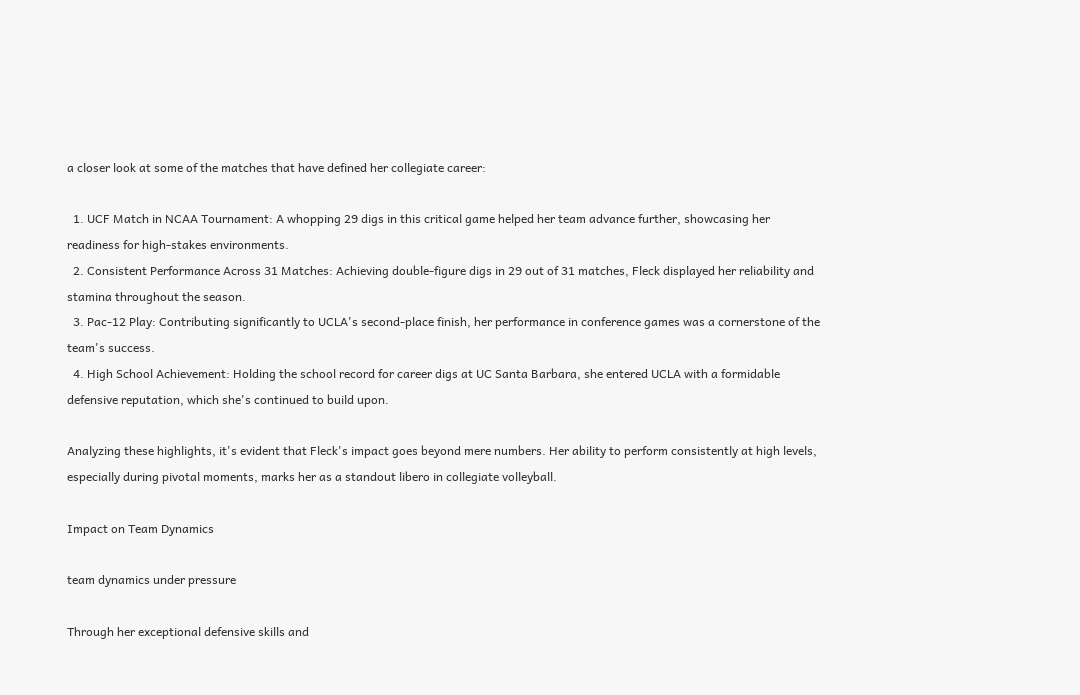a closer look at some of the matches that have defined her collegiate career:

  1. UCF Match in NCAA Tournament: A whopping 29 digs in this critical game helped her team advance further, showcasing her readiness for high-stakes environments.
  2. Consistent Performance Across 31 Matches: Achieving double-figure digs in 29 out of 31 matches, Fleck displayed her reliability and stamina throughout the season.
  3. Pac-12 Play: Contributing significantly to UCLA's second-place finish, her performance in conference games was a cornerstone of the team's success.
  4. High School Achievement: Holding the school record for career digs at UC Santa Barbara, she entered UCLA with a formidable defensive reputation, which she's continued to build upon.

Analyzing these highlights, it's evident that Fleck's impact goes beyond mere numbers. Her ability to perform consistently at high levels, especially during pivotal moments, marks her as a standout libero in collegiate volleyball.

Impact on Team Dynamics

team dynamics under pressure

Through her exceptional defensive skills and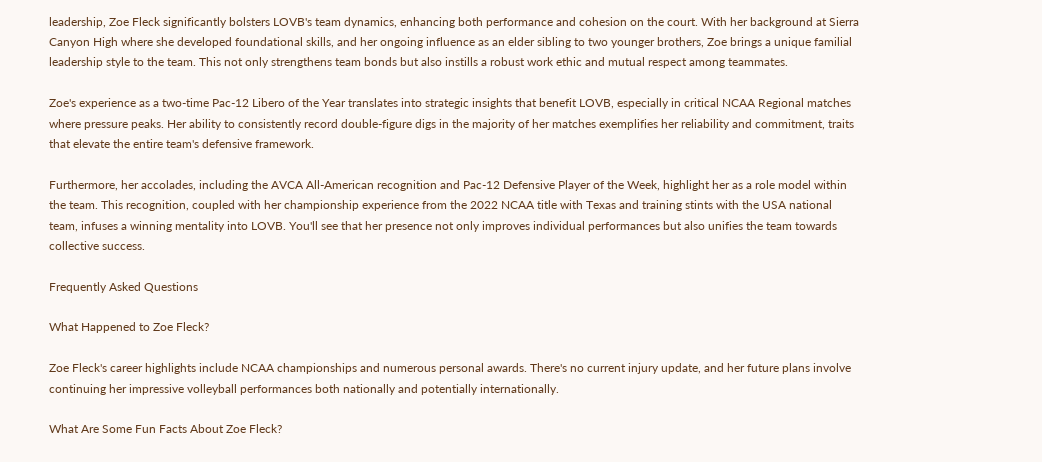leadership, Zoe Fleck significantly bolsters LOVB's team dynamics, enhancing both performance and cohesion on the court. With her background at Sierra Canyon High where she developed foundational skills, and her ongoing influence as an elder sibling to two younger brothers, Zoe brings a unique familial leadership style to the team. This not only strengthens team bonds but also instills a robust work ethic and mutual respect among teammates.

Zoe's experience as a two-time Pac-12 Libero of the Year translates into strategic insights that benefit LOVB, especially in critical NCAA Regional matches where pressure peaks. Her ability to consistently record double-figure digs in the majority of her matches exemplifies her reliability and commitment, traits that elevate the entire team's defensive framework.

Furthermore, her accolades, including the AVCA All-American recognition and Pac-12 Defensive Player of the Week, highlight her as a role model within the team. This recognition, coupled with her championship experience from the 2022 NCAA title with Texas and training stints with the USA national team, infuses a winning mentality into LOVB. You'll see that her presence not only improves individual performances but also unifies the team towards collective success.

Frequently Asked Questions

What Happened to Zoe Fleck?

Zoe Fleck's career highlights include NCAA championships and numerous personal awards. There's no current injury update, and her future plans involve continuing her impressive volleyball performances both nationally and potentially internationally.

What Are Some Fun Facts About Zoe Fleck?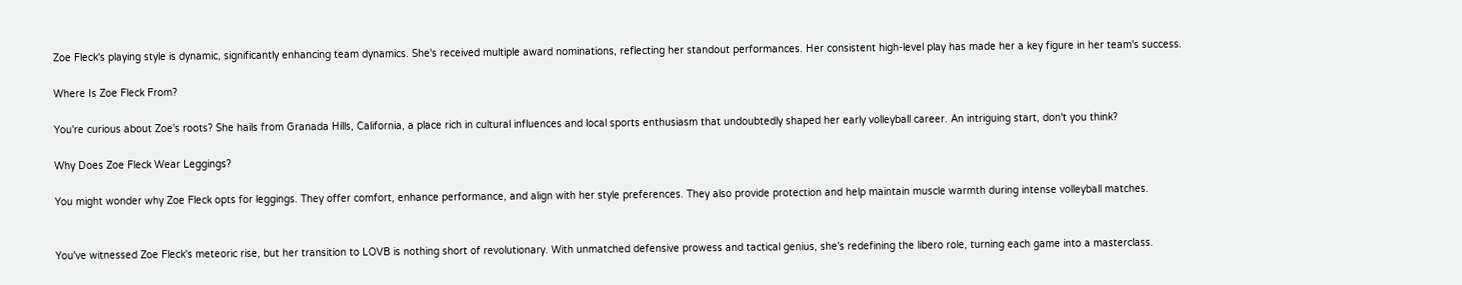Zoe Fleck's playing style is dynamic, significantly enhancing team dynamics. She's received multiple award nominations, reflecting her standout performances. Her consistent high-level play has made her a key figure in her team's success.

Where Is Zoe Fleck From?

You're curious about Zoe's roots? She hails from Granada Hills, California, a place rich in cultural influences and local sports enthusiasm that undoubtedly shaped her early volleyball career. An intriguing start, don't you think?

Why Does Zoe Fleck Wear Leggings?

You might wonder why Zoe Fleck opts for leggings. They offer comfort, enhance performance, and align with her style preferences. They also provide protection and help maintain muscle warmth during intense volleyball matches.


You've witnessed Zoe Fleck's meteoric rise, but her transition to LOVB is nothing short of revolutionary. With unmatched defensive prowess and tactical genius, she's redefining the libero role, turning each game into a masterclass.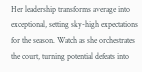Her leadership transforms average into exceptional, setting sky-high expectations for the season. Watch as she orchestrates the court, turning potential defeats into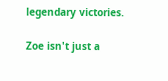legendary victories.

Zoe isn't just a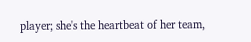player; she's the heartbeat of her team,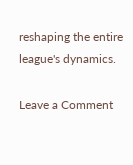reshaping the entire league's dynamics.

Leave a Comment